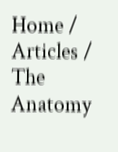Home / Articles / The Anatomy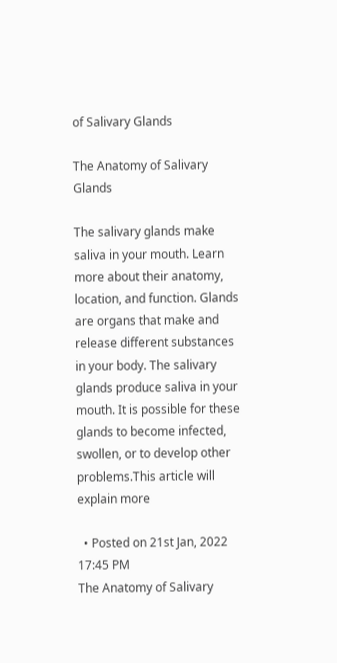of Salivary Glands

The Anatomy of Salivary Glands

The salivary glands make saliva in your mouth. Learn more about their anatomy, location, and function. Glands are organs that make and release different substances in your body. The salivary glands produce saliva in your mouth. It is possible for these glands to become infected, swollen, or to develop other problems.This article will explain more

  • Posted on 21st Jan, 2022 17:45 PM
The Anatomy of Salivary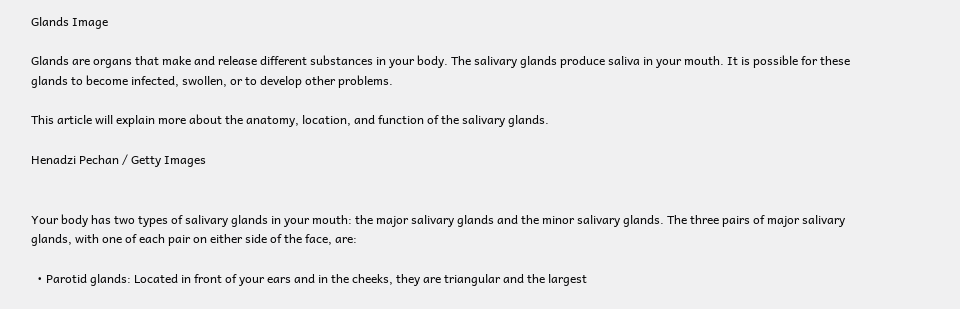Glands Image

Glands are organs that make and release different substances in your body. The salivary glands produce saliva in your mouth. It is possible for these glands to become infected, swollen, or to develop other problems.

This article will explain more about the anatomy, location, and function of the salivary glands.

Henadzi Pechan / Getty Images


Your body has two types of salivary glands in your mouth: the major salivary glands and the minor salivary glands. The three pairs of major salivary glands, with one of each pair on either side of the face, are:

  • Parotid glands: Located in front of your ears and in the cheeks, they are triangular and the largest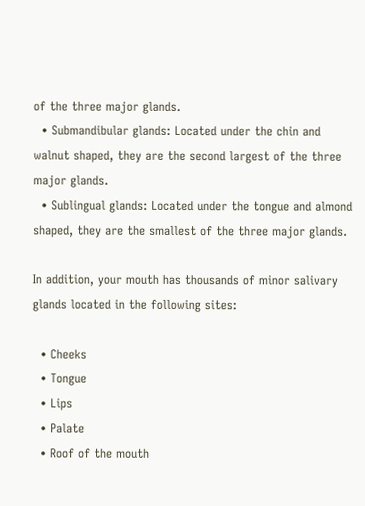of the three major glands.
  • Submandibular glands: Located under the chin and walnut shaped, they are the second largest of the three major glands.
  • Sublingual glands: Located under the tongue and almond shaped, they are the smallest of the three major glands.

In addition, your mouth has thousands of minor salivary glands located in the following sites:

  • Cheeks
  • Tongue
  • Lips
  • Palate
  • Roof of the mouth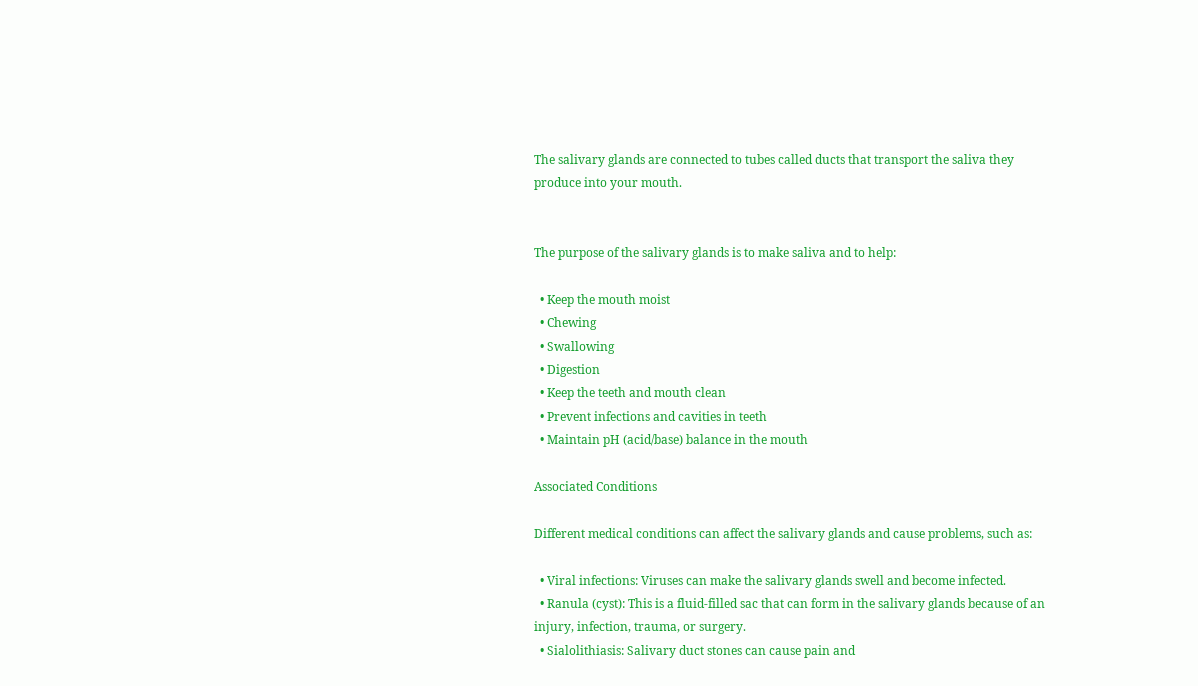The salivary glands are connected to tubes called ducts that transport the saliva they produce into your mouth.


The purpose of the salivary glands is to make saliva and to help:

  • Keep the mouth moist
  • Chewing
  • Swallowing
  • Digestion
  • Keep the teeth and mouth clean
  • Prevent infections and cavities in teeth
  • Maintain pH (acid/base) balance in the mouth

Associated Conditions

Different medical conditions can affect the salivary glands and cause problems, such as:

  • Viral infections: Viruses can make the salivary glands swell and become infected.
  • Ranula (cyst): This is a fluid-filled sac that can form in the salivary glands because of an injury, infection, trauma, or surgery.
  • Sialolithiasis: Salivary duct stones can cause pain and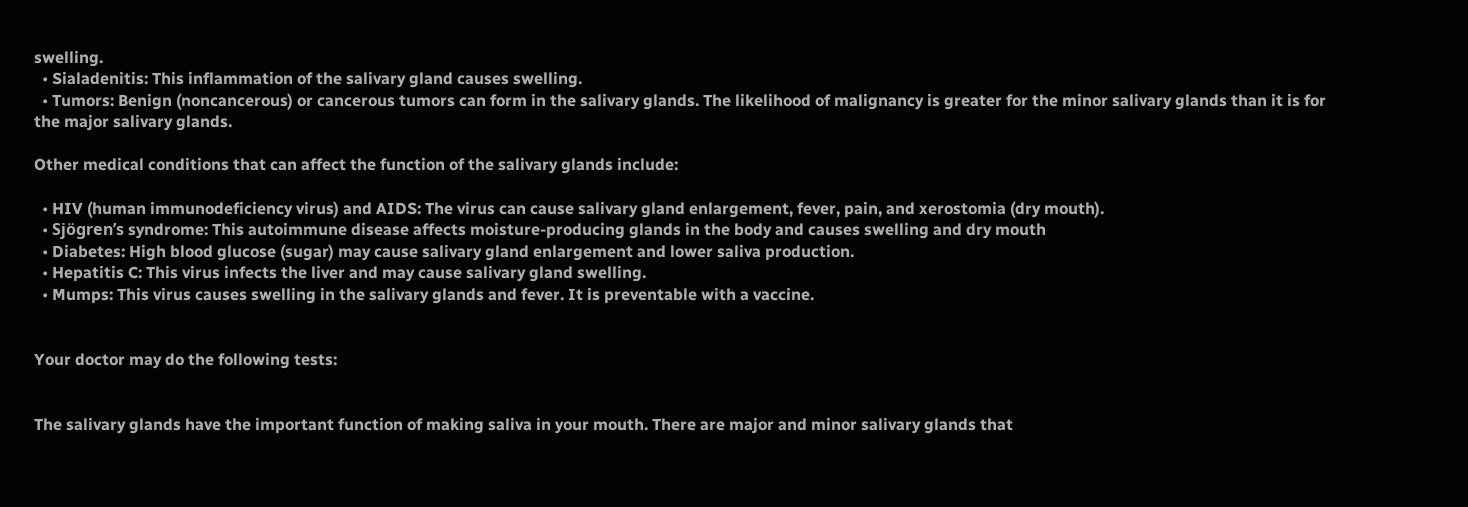swelling.
  • Sialadenitis: This inflammation of the salivary gland causes swelling.
  • Tumors: Benign (noncancerous) or cancerous tumors can form in the salivary glands. The likelihood of malignancy is greater for the minor salivary glands than it is for the major salivary glands.

Other medical conditions that can affect the function of the salivary glands include:

  • HIV (human immunodeficiency virus) and AIDS: The virus can cause salivary gland enlargement, fever, pain, and xerostomia (dry mouth).
  • Sjögren’s syndrome: This autoimmune disease affects moisture-producing glands in the body and causes swelling and dry mouth
  • Diabetes: High blood glucose (sugar) may cause salivary gland enlargement and lower saliva production.
  • Hepatitis C: This virus infects the liver and may cause salivary gland swelling.
  • Mumps: This virus causes swelling in the salivary glands and fever. It is preventable with a vaccine.


Your doctor may do the following tests:


The salivary glands have the important function of making saliva in your mouth. There are major and minor salivary glands that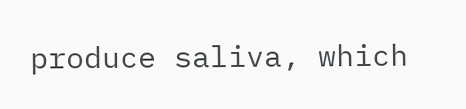produce saliva, which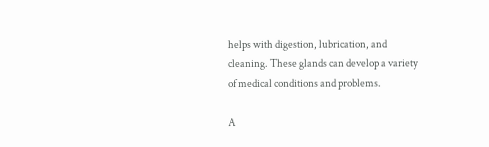helps with digestion, lubrication, and cleaning. These glands can develop a variety of medical conditions and problems.

A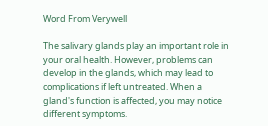Word From Verywell

The salivary glands play an important role in your oral health. However, problems can develop in the glands, which may lead to complications if left untreated. When a gland's function is affected, you may notice different symptoms.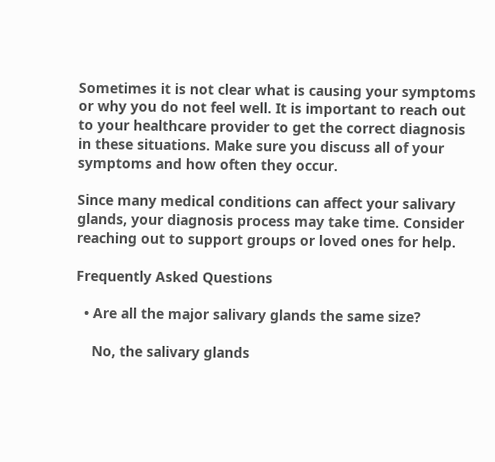Sometimes it is not clear what is causing your symptoms or why you do not feel well. It is important to reach out to your healthcare provider to get the correct diagnosis in these situations. Make sure you discuss all of your symptoms and how often they occur.

Since many medical conditions can affect your salivary glands, your diagnosis process may take time. Consider reaching out to support groups or loved ones for help.

Frequently Asked Questions

  • Are all the major salivary glands the same size?

    No, the salivary glands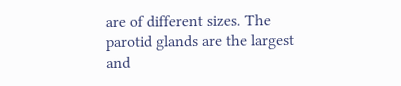are of different sizes. The parotid glands are the largest and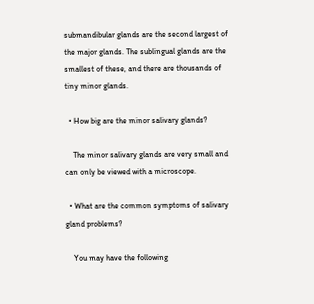submandibular glands are the second largest of the major glands. The sublingual glands are the smallest of these, and there are thousands of tiny minor glands.

  • How big are the minor salivary glands?

    The minor salivary glands are very small and can only be viewed with a microscope.

  • What are the common symptoms of salivary gland problems?

    You may have the following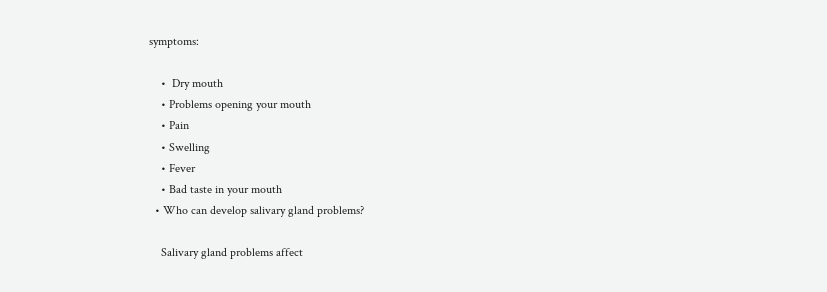symptoms:

    •  Dry mouth
    • Problems opening your mouth
    • Pain
    • Swelling
    • Fever
    • Bad taste in your mouth
  • Who can develop salivary gland problems?

    Salivary gland problems affect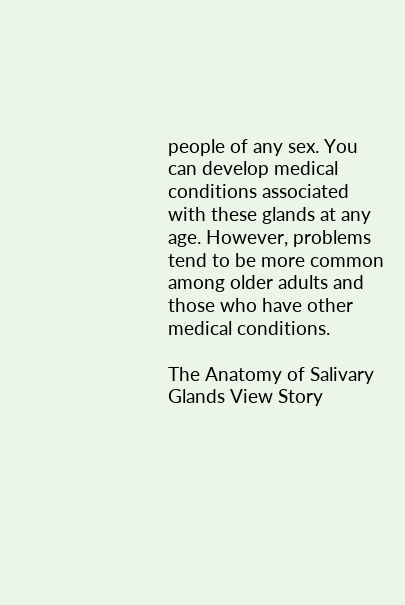people of any sex. You can develop medical conditions associated with these glands at any age. However, problems tend to be more common among older adults and those who have other medical conditions.

The Anatomy of Salivary Glands View Story